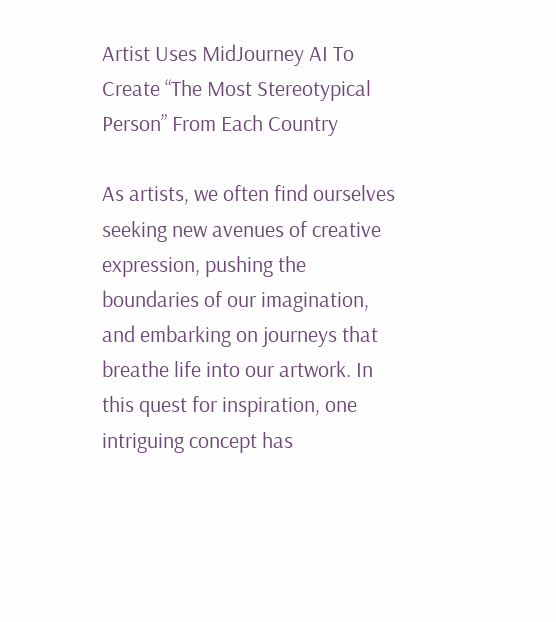Artist Uses MidJourney AI To Create “The Most Stereotypical Person” From Each Country

As artists, we often find ourselves seeking new avenues of creative expression, pushing the boundaries of our imagination, and embarking on journeys that breathe life into our artwork. In this quest for inspiration, one intriguing concept has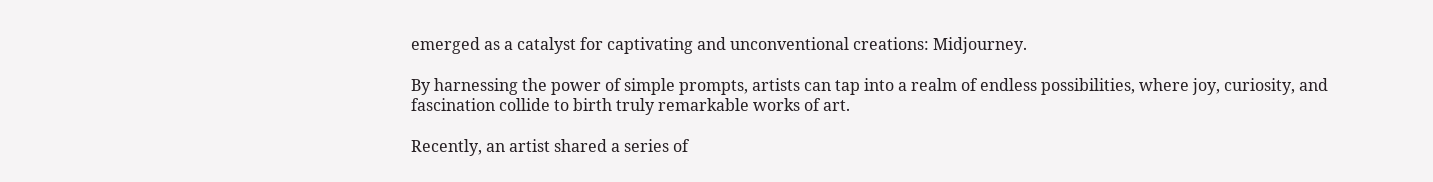emerged as a catalyst for captivating and unconventional creations: Midjourney.

By harnessing the power of simple prompts, artists can tap into a realm of endless possibilities, where joy, curiosity, and fascination collide to birth truly remarkable works of art.

Recently, an artist shared a series of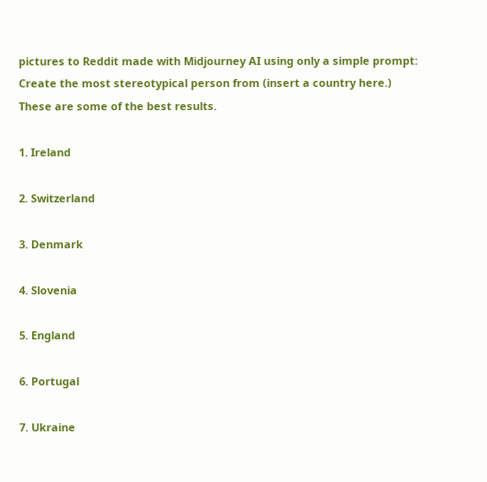pictures to Reddit made with Midjourney AI using only a simple prompt: Create the most stereotypical person from (insert a country here.) These are some of the best results.

1. Ireland

2. Switzerland

3. Denmark

4. Slovenia

5. England

6. Portugal

7. Ukraine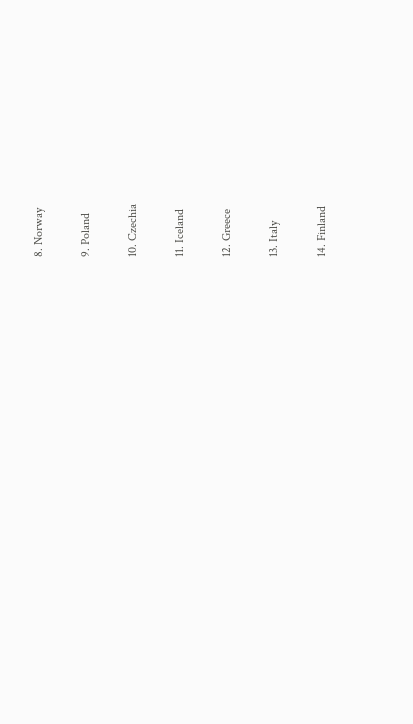8. Norway

9. Poland

10. Czechia

11. Iceland

12. Greece

13. Italy

14. Finland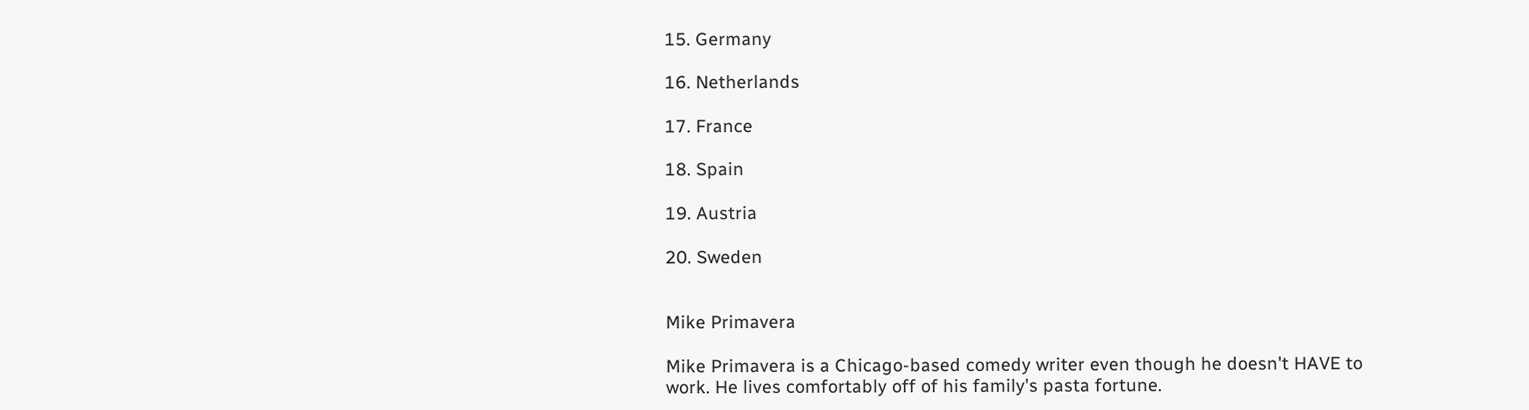15. Germany

16. Netherlands

17. France

18. Spain

19. Austria

20. Sweden


Mike Primavera

Mike Primavera is a Chicago-based comedy writer even though he doesn't HAVE to work. He lives comfortably off of his family's pasta fortune.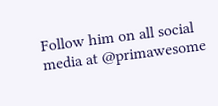Follow him on all social media at @primawesome